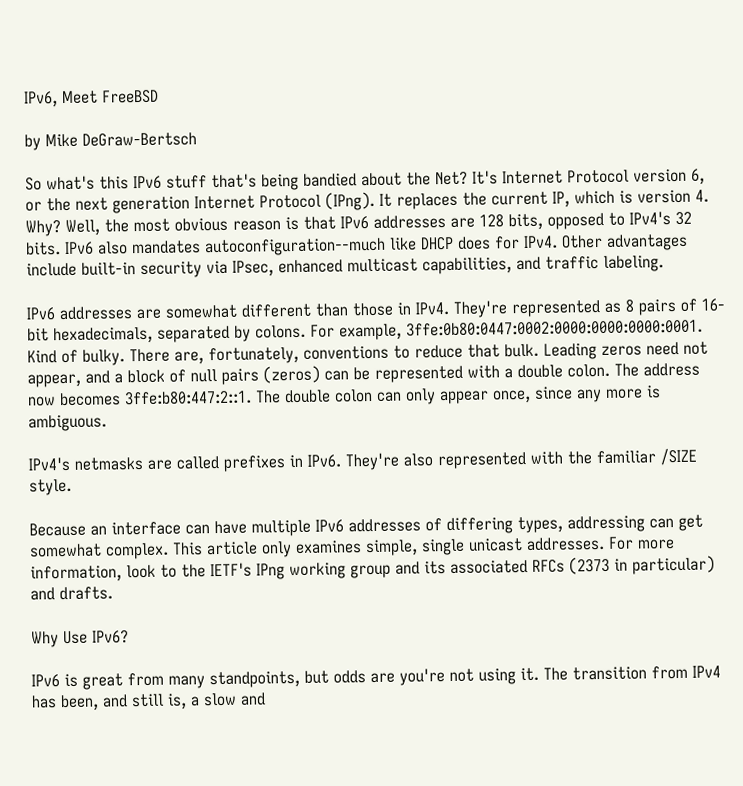IPv6, Meet FreeBSD

by Mike DeGraw-Bertsch

So what's this IPv6 stuff that's being bandied about the Net? It's Internet Protocol version 6, or the next generation Internet Protocol (IPng). It replaces the current IP, which is version 4. Why? Well, the most obvious reason is that IPv6 addresses are 128 bits, opposed to IPv4's 32 bits. IPv6 also mandates autoconfiguration--much like DHCP does for IPv4. Other advantages include built-in security via IPsec, enhanced multicast capabilities, and traffic labeling.

IPv6 addresses are somewhat different than those in IPv4. They're represented as 8 pairs of 16-bit hexadecimals, separated by colons. For example, 3ffe:0b80:0447:0002:0000:0000:0000:0001. Kind of bulky. There are, fortunately, conventions to reduce that bulk. Leading zeros need not appear, and a block of null pairs (zeros) can be represented with a double colon. The address now becomes 3ffe:b80:447:2::1. The double colon can only appear once, since any more is ambiguous.

IPv4's netmasks are called prefixes in IPv6. They're also represented with the familiar /SIZE style.

Because an interface can have multiple IPv6 addresses of differing types, addressing can get somewhat complex. This article only examines simple, single unicast addresses. For more information, look to the IETF's IPng working group and its associated RFCs (2373 in particular) and drafts.

Why Use IPv6?

IPv6 is great from many standpoints, but odds are you're not using it. The transition from IPv4 has been, and still is, a slow and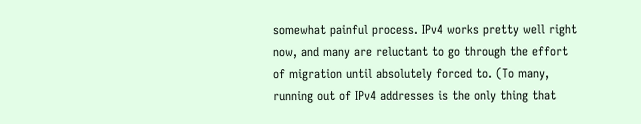somewhat painful process. IPv4 works pretty well right now, and many are reluctant to go through the effort of migration until absolutely forced to. (To many, running out of IPv4 addresses is the only thing that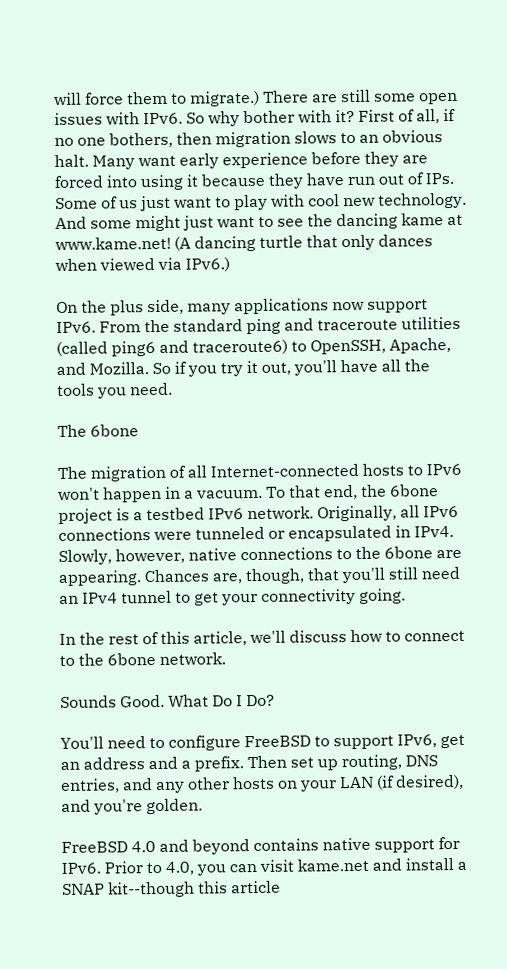will force them to migrate.) There are still some open issues with IPv6. So why bother with it? First of all, if no one bothers, then migration slows to an obvious halt. Many want early experience before they are forced into using it because they have run out of IPs. Some of us just want to play with cool new technology. And some might just want to see the dancing kame at www.kame.net! (A dancing turtle that only dances when viewed via IPv6.)

On the plus side, many applications now support IPv6. From the standard ping and traceroute utilities (called ping6 and traceroute6) to OpenSSH, Apache, and Mozilla. So if you try it out, you'll have all the tools you need.

The 6bone

The migration of all Internet-connected hosts to IPv6 won't happen in a vacuum. To that end, the 6bone project is a testbed IPv6 network. Originally, all IPv6 connections were tunneled or encapsulated in IPv4. Slowly, however, native connections to the 6bone are appearing. Chances are, though, that you'll still need an IPv4 tunnel to get your connectivity going.

In the rest of this article, we'll discuss how to connect to the 6bone network.

Sounds Good. What Do I Do?

You'll need to configure FreeBSD to support IPv6, get an address and a prefix. Then set up routing, DNS entries, and any other hosts on your LAN (if desired), and you're golden.

FreeBSD 4.0 and beyond contains native support for IPv6. Prior to 4.0, you can visit kame.net and install a SNAP kit--though this article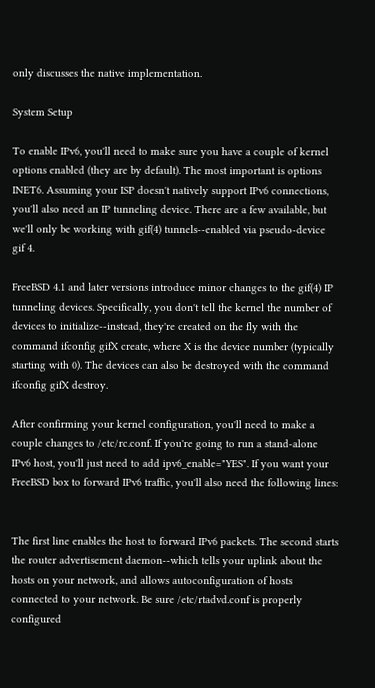only discusses the native implementation.

System Setup

To enable IPv6, you'll need to make sure you have a couple of kernel options enabled (they are by default). The most important is options INET6. Assuming your ISP doesn't natively support IPv6 connections, you'll also need an IP tunneling device. There are a few available, but we'll only be working with gif(4) tunnels--enabled via pseudo-device gif 4.

FreeBSD 4.1 and later versions introduce minor changes to the gif(4) IP tunneling devices. Specifically, you don't tell the kernel the number of devices to initialize--instead, they're created on the fly with the command ifconfig gifX create, where X is the device number (typically starting with 0). The devices can also be destroyed with the command ifconfig gifX destroy.

After confirming your kernel configuration, you'll need to make a couple changes to /etc/rc.conf. If you're going to run a stand-alone IPv6 host, you'll just need to add ipv6_enable="YES". If you want your FreeBSD box to forward IPv6 traffic, you'll also need the following lines:


The first line enables the host to forward IPv6 packets. The second starts the router advertisement daemon--which tells your uplink about the hosts on your network, and allows autoconfiguration of hosts connected to your network. Be sure /etc/rtadvd.conf is properly configured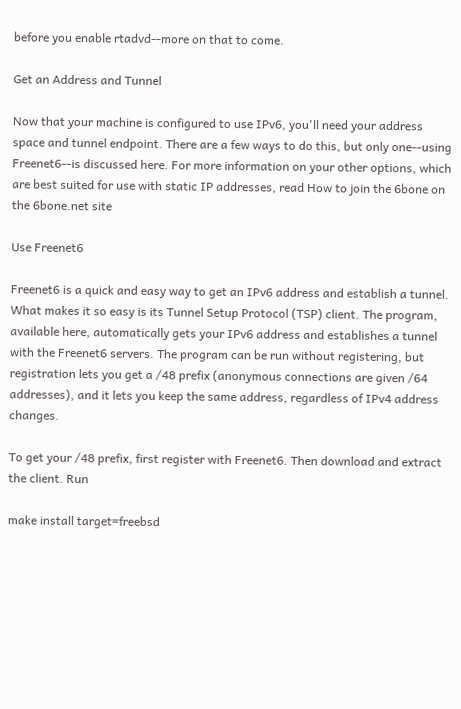before you enable rtadvd--more on that to come.

Get an Address and Tunnel

Now that your machine is configured to use IPv6, you'll need your address space and tunnel endpoint. There are a few ways to do this, but only one--using Freenet6--is discussed here. For more information on your other options, which are best suited for use with static IP addresses, read How to join the 6bone on the 6bone.net site

Use Freenet6

Freenet6 is a quick and easy way to get an IPv6 address and establish a tunnel. What makes it so easy is its Tunnel Setup Protocol (TSP) client. The program, available here, automatically gets your IPv6 address and establishes a tunnel with the Freenet6 servers. The program can be run without registering, but registration lets you get a /48 prefix (anonymous connections are given /64 addresses), and it lets you keep the same address, regardless of IPv4 address changes.

To get your /48 prefix, first register with Freenet6. Then download and extract the client. Run

make install target=freebsd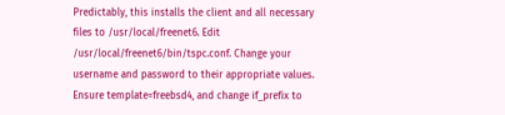Predictably, this installs the client and all necessary files to /usr/local/freenet6. Edit /usr/local/freenet6/bin/tspc.conf. Change your username and password to their appropriate values. Ensure template=freebsd4, and change if_prefix to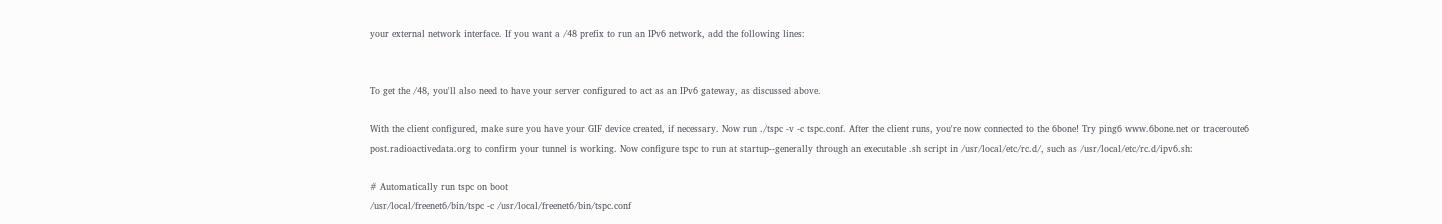your external network interface. If you want a /48 prefix to run an IPv6 network, add the following lines:


To get the /48, you'll also need to have your server configured to act as an IPv6 gateway, as discussed above.

With the client configured, make sure you have your GIF device created, if necessary. Now run ./tspc -v -c tspc.conf. After the client runs, you're now connected to the 6bone! Try ping6 www.6bone.net or traceroute6 post.radioactivedata.org to confirm your tunnel is working. Now configure tspc to run at startup--generally through an executable .sh script in /usr/local/etc/rc.d/, such as /usr/local/etc/rc.d/ipv6.sh:

# Automatically run tspc on boot
/usr/local/freenet6/bin/tspc -c /usr/local/freenet6/bin/tspc.conf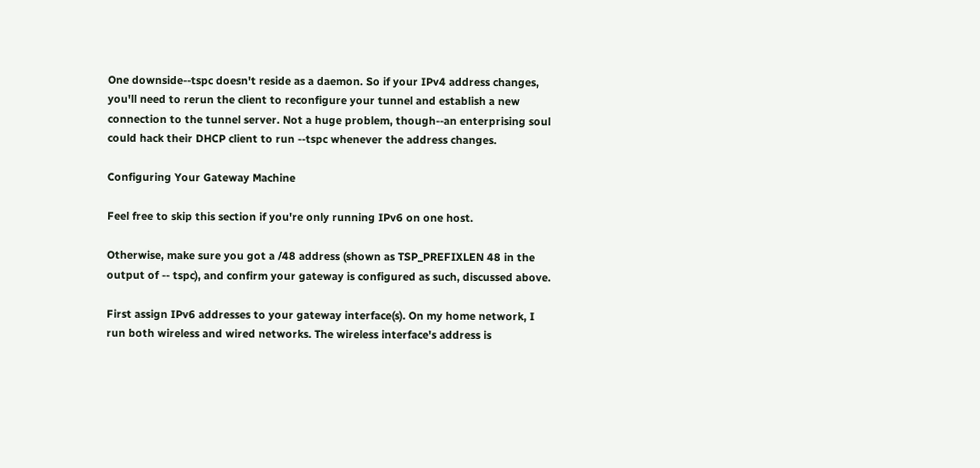One downside--tspc doesn't reside as a daemon. So if your IPv4 address changes, you'll need to rerun the client to reconfigure your tunnel and establish a new connection to the tunnel server. Not a huge problem, though--an enterprising soul could hack their DHCP client to run --tspc whenever the address changes.

Configuring Your Gateway Machine

Feel free to skip this section if you're only running IPv6 on one host.

Otherwise, make sure you got a /48 address (shown as TSP_PREFIXLEN 48 in the output of -- tspc), and confirm your gateway is configured as such, discussed above.

First assign IPv6 addresses to your gateway interface(s). On my home network, I run both wireless and wired networks. The wireless interface's address is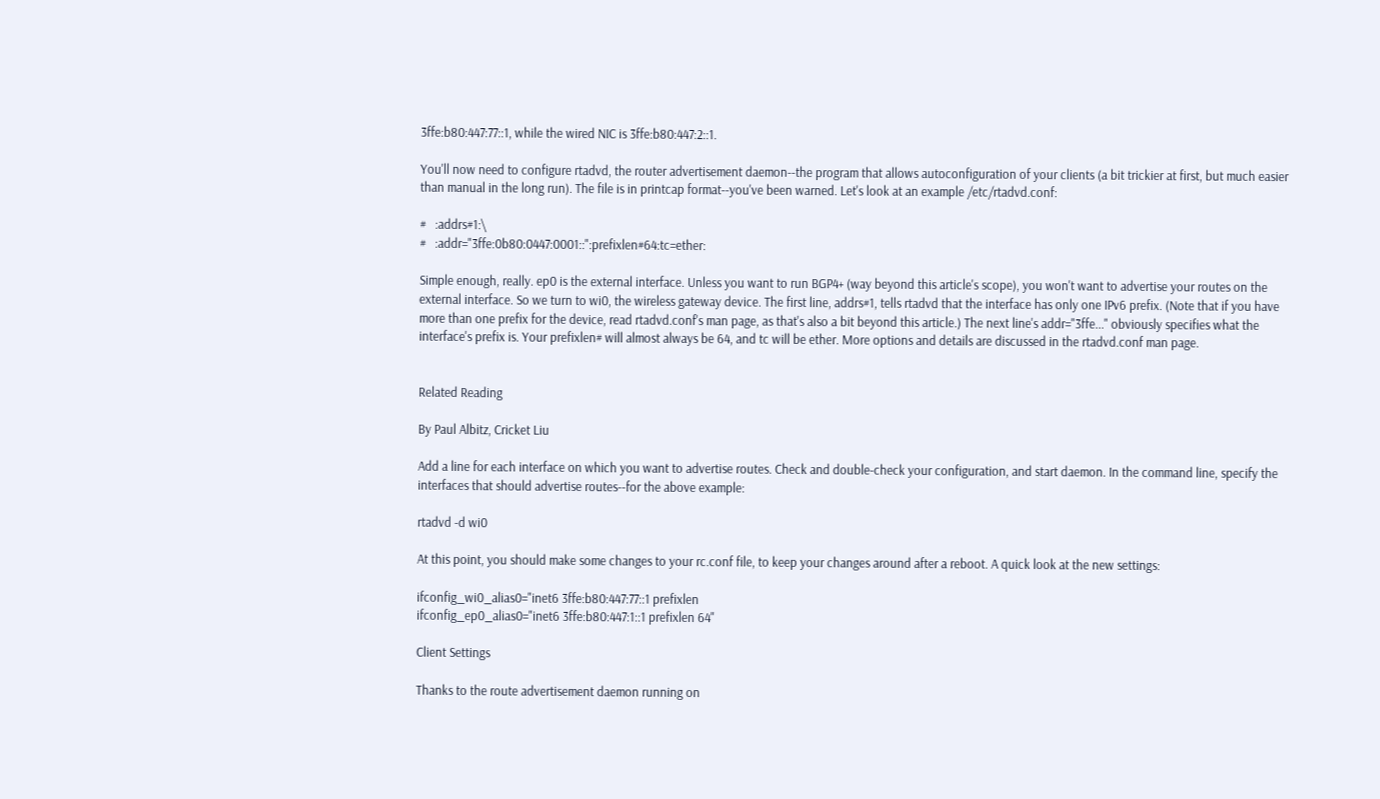3ffe:b80:447:77::1, while the wired NIC is 3ffe:b80:447:2::1.

You'll now need to configure rtadvd, the router advertisement daemon--the program that allows autoconfiguration of your clients (a bit trickier at first, but much easier than manual in the long run). The file is in printcap format--you've been warned. Let's look at an example /etc/rtadvd.conf:

#   :addrs#1:\
#   :addr="3ffe:0b80:0447:0001::":prefixlen#64:tc=ether:

Simple enough, really. ep0 is the external interface. Unless you want to run BGP4+ (way beyond this article's scope), you won't want to advertise your routes on the external interface. So we turn to wi0, the wireless gateway device. The first line, addrs#1, tells rtadvd that the interface has only one IPv6 prefix. (Note that if you have more than one prefix for the device, read rtadvd.conf's man page, as that's also a bit beyond this article.) The next line's addr="3ffe..." obviously specifies what the interface's prefix is. Your prefixlen# will almost always be 64, and tc will be ether. More options and details are discussed in the rtadvd.conf man page.


Related Reading

By Paul Albitz, Cricket Liu

Add a line for each interface on which you want to advertise routes. Check and double-check your configuration, and start daemon. In the command line, specify the interfaces that should advertise routes--for the above example:

rtadvd -d wi0

At this point, you should make some changes to your rc.conf file, to keep your changes around after a reboot. A quick look at the new settings:

ifconfig_wi0_alias0="inet6 3ffe:b80:447:77::1 prefixlen
ifconfig_ep0_alias0="inet6 3ffe:b80:447:1::1 prefixlen 64"

Client Settings

Thanks to the route advertisement daemon running on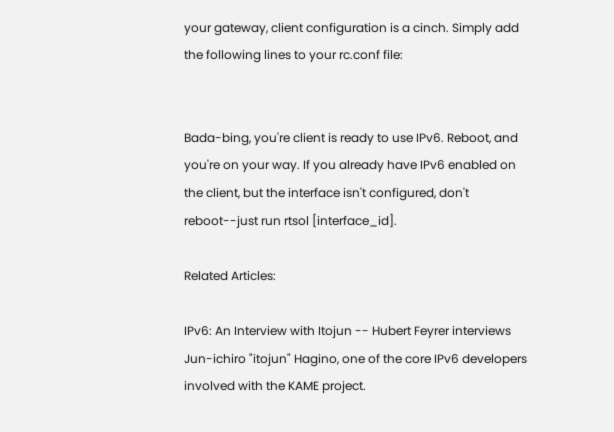your gateway, client configuration is a cinch. Simply add the following lines to your rc.conf file:


Bada-bing, you're client is ready to use IPv6. Reboot, and you're on your way. If you already have IPv6 enabled on the client, but the interface isn't configured, don't reboot--just run rtsol [interface_id].

Related Articles:

IPv6: An Interview with Itojun -- Hubert Feyrer interviews Jun-ichiro "itojun" Hagino, one of the core IPv6 developers involved with the KAME project.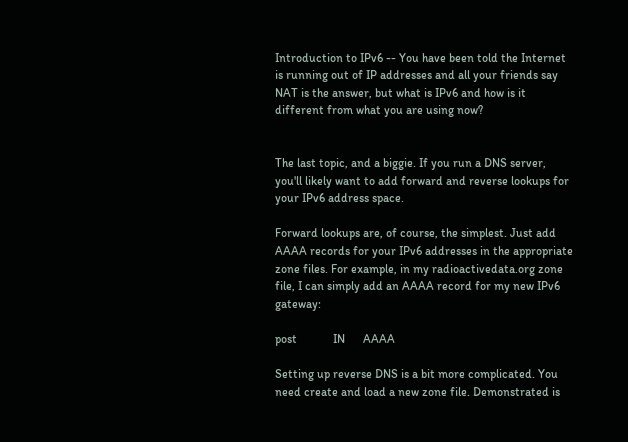Introduction to IPv6 -- You have been told the Internet is running out of IP addresses and all your friends say NAT is the answer, but what is IPv6 and how is it different from what you are using now?


The last topic, and a biggie. If you run a DNS server, you'll likely want to add forward and reverse lookups for your IPv6 address space.

Forward lookups are, of course, the simplest. Just add AAAA records for your IPv6 addresses in the appropriate zone files. For example, in my radioactivedata.org zone file, I can simply add an AAAA record for my new IPv6 gateway:

post            IN      AAAA

Setting up reverse DNS is a bit more complicated. You need create and load a new zone file. Demonstrated is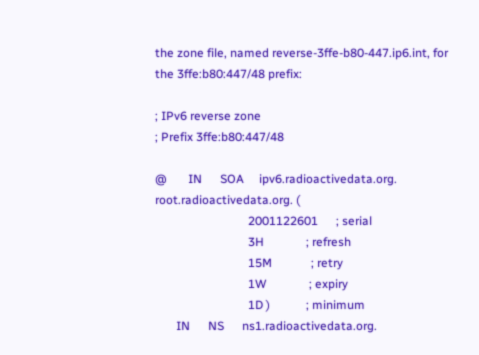the zone file, named reverse-3ffe-b80-447.ip6.int, for the 3ffe:b80:447/48 prefix:

; IPv6 reverse zone
; Prefix 3ffe:b80:447/48

@       IN      SOA     ipv6.radioactivedata.org. root.radioactivedata.org. (
                               2001122601      ; serial
                               3H              ; refresh
                               15M             ; retry
                               1W              ; expiry
                               1D )            ; minimum
       IN      NS      ns1.radioactivedata.org.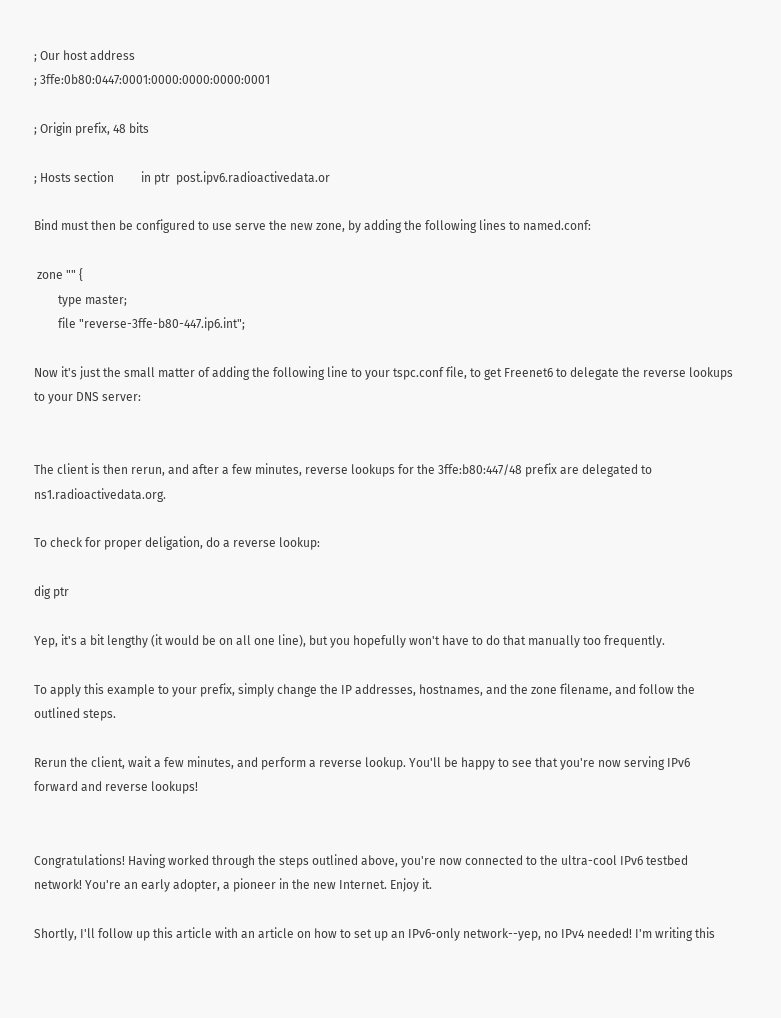; Our host address
; 3ffe:0b80:0447:0001:0000:0000:0000:0001

; Origin prefix, 48 bits

; Hosts section         in ptr  post.ipv6.radioactivedata.or

Bind must then be configured to use serve the new zone, by adding the following lines to named.conf:

 zone "" {
        type master;
        file "reverse-3ffe-b80-447.ip6.int";

Now it's just the small matter of adding the following line to your tspc.conf file, to get Freenet6 to delegate the reverse lookups to your DNS server:


The client is then rerun, and after a few minutes, reverse lookups for the 3ffe:b80:447/48 prefix are delegated to ns1.radioactivedata.org.

To check for proper deligation, do a reverse lookup:

dig ptr

Yep, it's a bit lengthy (it would be on all one line), but you hopefully won't have to do that manually too frequently.

To apply this example to your prefix, simply change the IP addresses, hostnames, and the zone filename, and follow the outlined steps.

Rerun the client, wait a few minutes, and perform a reverse lookup. You'll be happy to see that you're now serving IPv6 forward and reverse lookups!


Congratulations! Having worked through the steps outlined above, you're now connected to the ultra-cool IPv6 testbed network! You're an early adopter, a pioneer in the new Internet. Enjoy it.

Shortly, I'll follow up this article with an article on how to set up an IPv6-only network--yep, no IPv4 needed! I'm writing this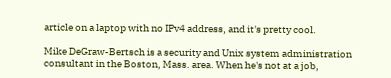article on a laptop with no IPv4 address, and it's pretty cool.

Mike DeGraw-Bertsch is a security and Unix system administration consultant in the Boston, Mass. area. When he's not at a job,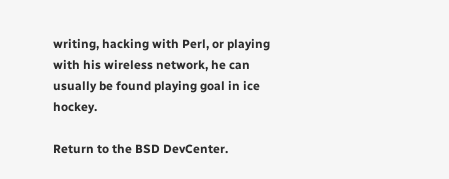writing, hacking with Perl, or playing with his wireless network, he can usually be found playing goal in ice hockey.

Return to the BSD DevCenter.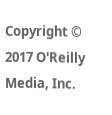Copyright © 2017 O'Reilly Media, Inc.